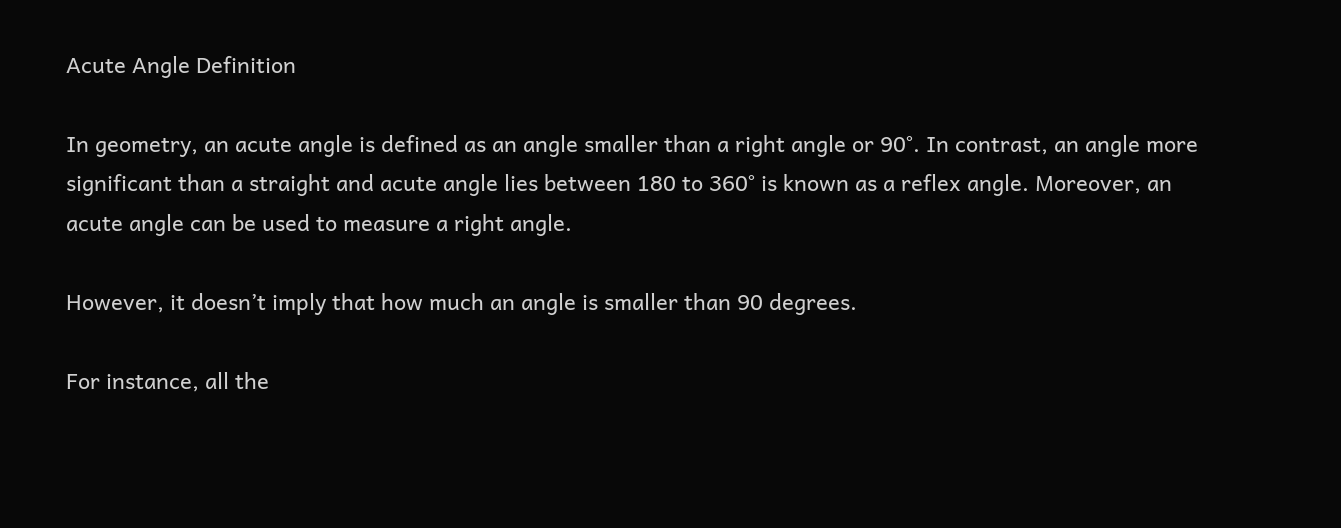Acute Angle Definition

In geometry, an acute angle is defined as an angle smaller than a right angle or 90°. In contrast, an angle more significant than a straight and acute angle lies between 180 to 360° is known as a reflex angle. Moreover, an acute angle can be used to measure a right angle.

However, it doesn’t imply that how much an angle is smaller than 90 degrees.

For instance, all the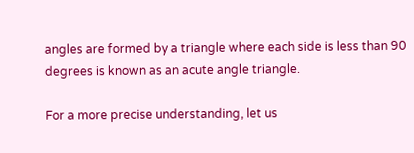angles are formed by a triangle where each side is less than 90 degrees is known as an acute angle triangle.

For a more precise understanding, let us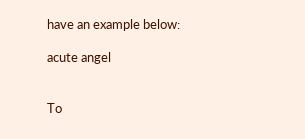have an example below:

acute angel


To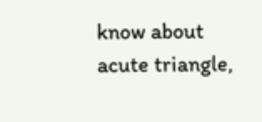know about acute triangle,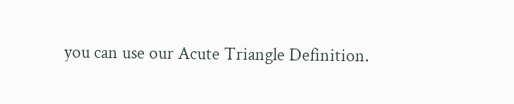you can use our Acute Triangle Definition.